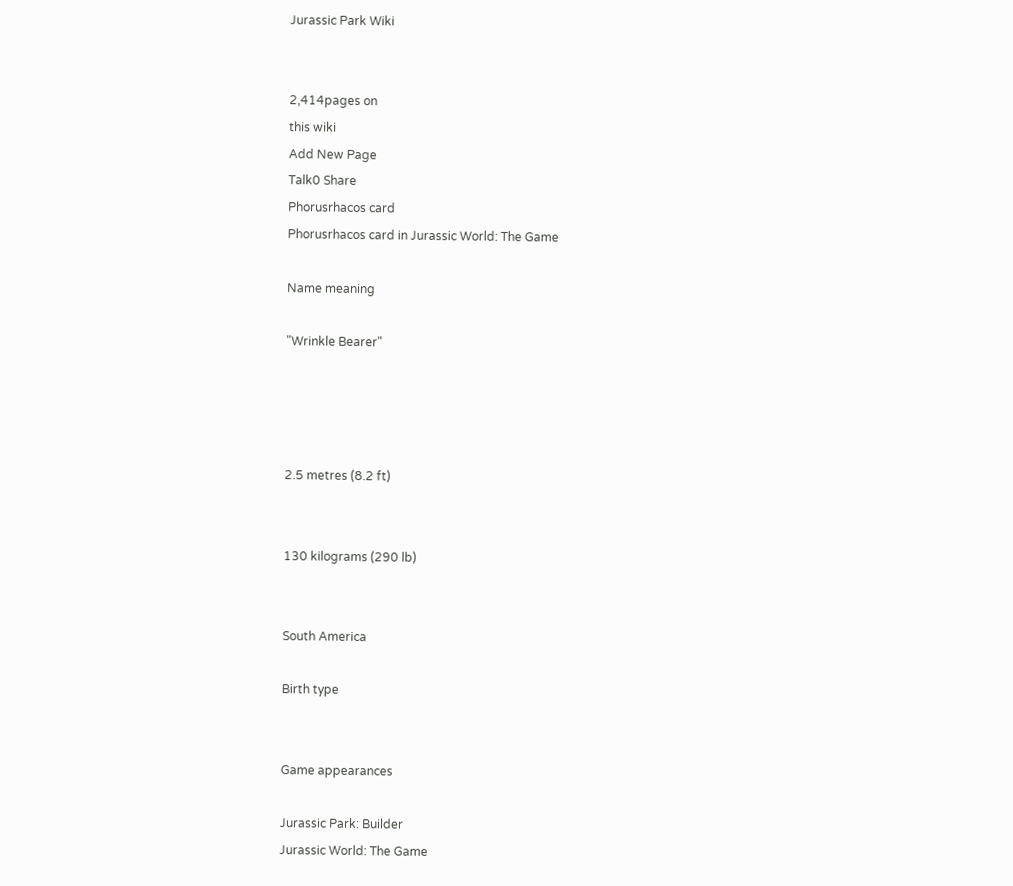Jurassic Park Wiki


2,414pages on
this wiki
Add New Page
Talk0 Share
Phorusrhacos card
Phorusrhacos card in Jurassic World: The Game

Name meaning

"Wrinkle Bearer"




2.5 metres (8.2 ft)


130 kilograms (290 lb)


South America

Birth type


Game appearances

Jurassic Park: Builder
Jurassic World: The Game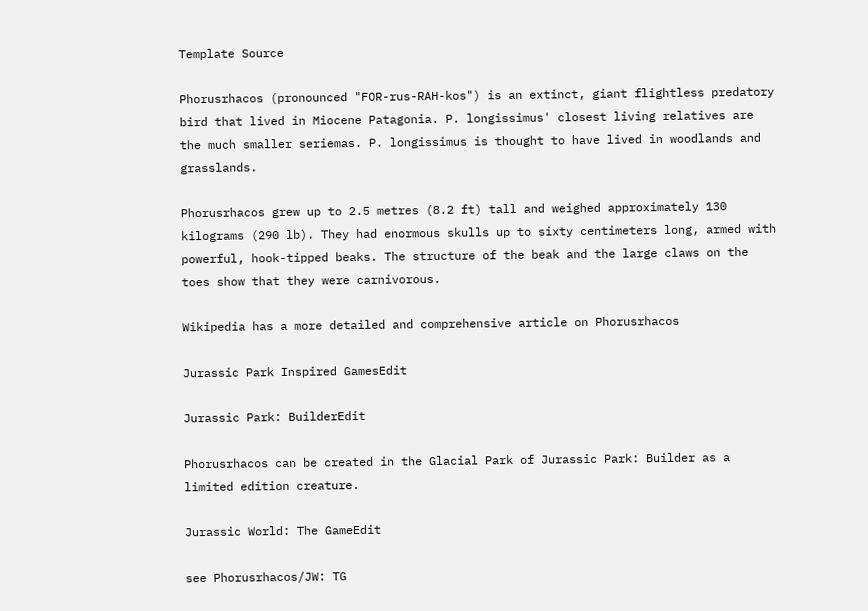Template Source

Phorusrhacos (pronounced "FOR-rus-RAH-kos") is an extinct, giant flightless predatory bird that lived in Miocene Patagonia. P. longissimus' closest living relatives are the much smaller seriemas. P. longissimus is thought to have lived in woodlands and grasslands.

Phorusrhacos grew up to 2.5 metres (8.2 ft) tall and weighed approximately 130 kilograms (290 lb). They had enormous skulls up to sixty centimeters long, armed with powerful, hook-tipped beaks. The structure of the beak and the large claws on the toes show that they were carnivorous.

Wikipedia has a more detailed and comprehensive article on Phorusrhacos

Jurassic Park Inspired GamesEdit

Jurassic Park: BuilderEdit

Phorusrhacos can be created in the Glacial Park of Jurassic Park: Builder as a limited edition creature.

Jurassic World: The GameEdit

see Phorusrhacos/JW: TG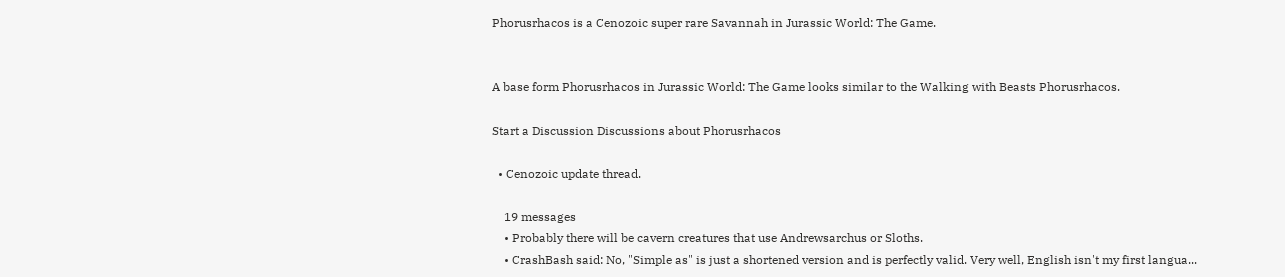Phorusrhacos is a Cenozoic super rare Savannah in Jurassic World: The Game.


A base form Phorusrhacos in Jurassic World: The Game looks similar to the Walking with Beasts Phorusrhacos.

Start a Discussion Discussions about Phorusrhacos

  • Cenozoic update thread.

    19 messages
    • Probably there will be cavern creatures that use Andrewsarchus or Sloths.
    • CrashBash said: No, "Simple as" is just a shortened version and is perfectly valid. Very well, English isn't my first langua...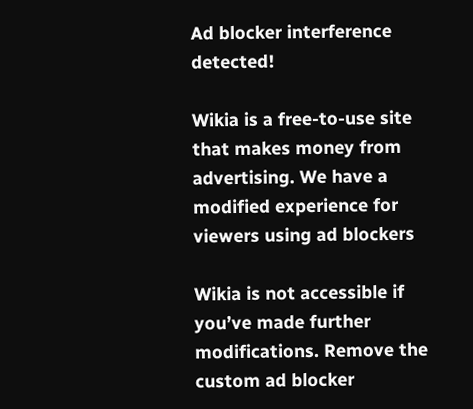Ad blocker interference detected!

Wikia is a free-to-use site that makes money from advertising. We have a modified experience for viewers using ad blockers

Wikia is not accessible if you’ve made further modifications. Remove the custom ad blocker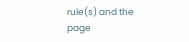rule(s) and the page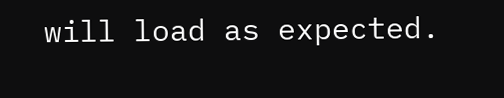will load as expected.